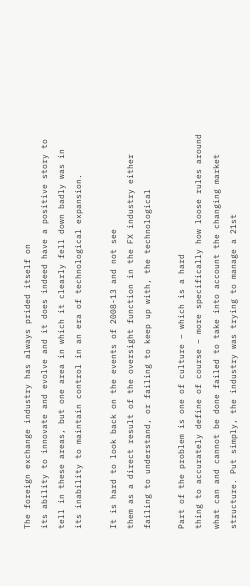The foreign exchange industry has always prided itself on
its ability to innovate and evolve and it does indeed have a positive story to
tell in these areas, but one area in which it clearly fell down badly was in
its inability to maintain control in an era of technological expansion.

It is hard to look back on the events of 2008-13 and not see
them as a direct result of the oversight function in the FX industry either
failing to understand, or failing to keep up with, the technological

Part of the problem is one of culture – which is a hard
thing to accurately define of course – more specifically how loose rules around
what can and cannot be done failed to take into account the changing market
structure. Put simply, the industry was trying to manage a 21st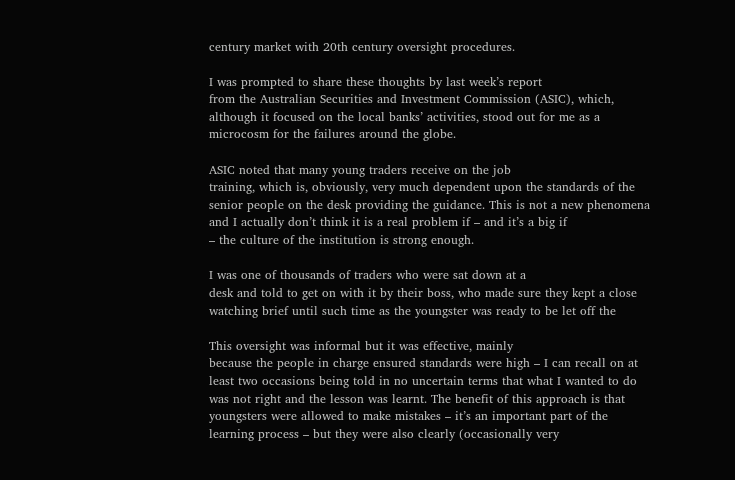century market with 20th century oversight procedures.

I was prompted to share these thoughts by last week’s report
from the Australian Securities and Investment Commission (ASIC), which,
although it focused on the local banks’ activities, stood out for me as a
microcosm for the failures around the globe.

ASIC noted that many young traders receive on the job
training, which is, obviously, very much dependent upon the standards of the
senior people on the desk providing the guidance. This is not a new phenomena
and I actually don’t think it is a real problem if – and it’s a big if
– the culture of the institution is strong enough.

I was one of thousands of traders who were sat down at a
desk and told to get on with it by their boss, who made sure they kept a close
watching brief until such time as the youngster was ready to be let off the

This oversight was informal but it was effective, mainly
because the people in charge ensured standards were high – I can recall on at
least two occasions being told in no uncertain terms that what I wanted to do
was not right and the lesson was learnt. The benefit of this approach is that
youngsters were allowed to make mistakes – it’s an important part of the
learning process – but they were also clearly (occasionally very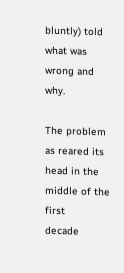bluntly) told
what was wrong and why.

The problem as reared its head in the middle of the first
decade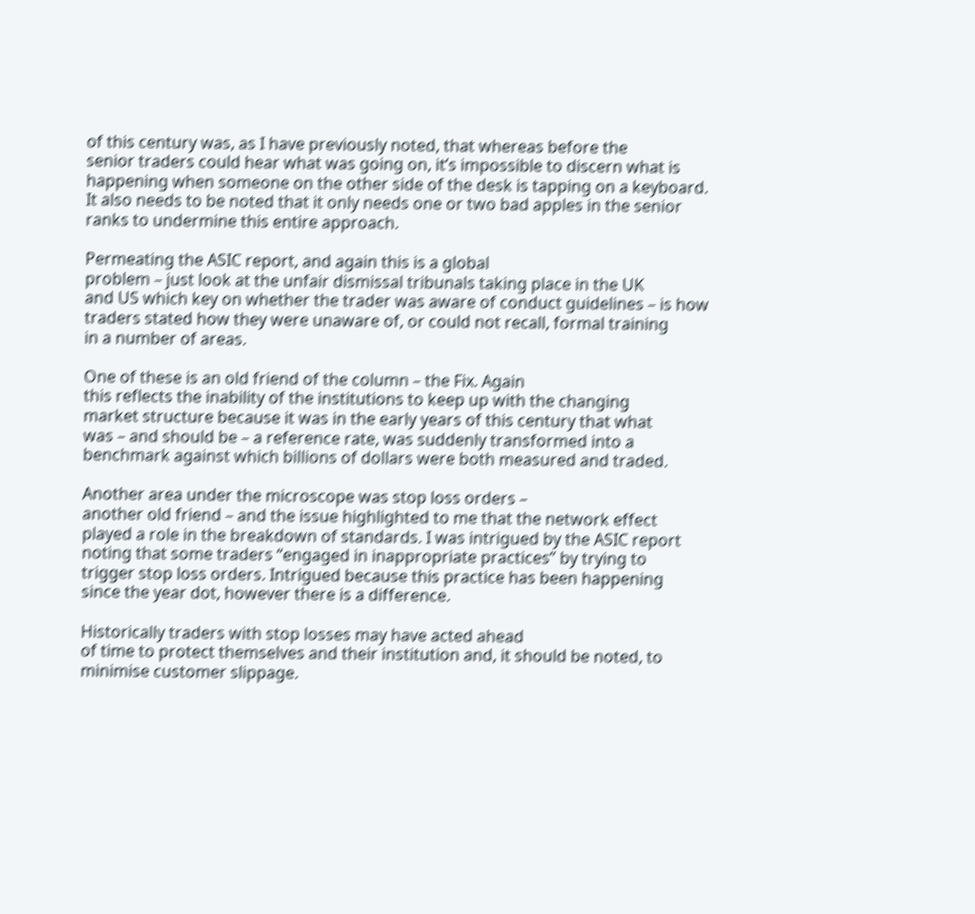of this century was, as I have previously noted, that whereas before the
senior traders could hear what was going on, it’s impossible to discern what is
happening when someone on the other side of the desk is tapping on a keyboard.
It also needs to be noted that it only needs one or two bad apples in the senior
ranks to undermine this entire approach.

Permeating the ASIC report, and again this is a global
problem – just look at the unfair dismissal tribunals taking place in the UK
and US which key on whether the trader was aware of conduct guidelines – is how
traders stated how they were unaware of, or could not recall, formal training
in a number of areas.

One of these is an old friend of the column – the Fix. Again
this reflects the inability of the institutions to keep up with the changing
market structure because it was in the early years of this century that what
was – and should be – a reference rate, was suddenly transformed into a
benchmark against which billions of dollars were both measured and traded.

Another area under the microscope was stop loss orders –
another old friend – and the issue highlighted to me that the network effect
played a role in the breakdown of standards. I was intrigued by the ASIC report
noting that some traders “engaged in inappropriate practices” by trying to
trigger stop loss orders. Intrigued because this practice has been happening
since the year dot, however there is a difference.

Historically traders with stop losses may have acted ahead
of time to protect themselves and their institution and, it should be noted, to
minimise customer slippage.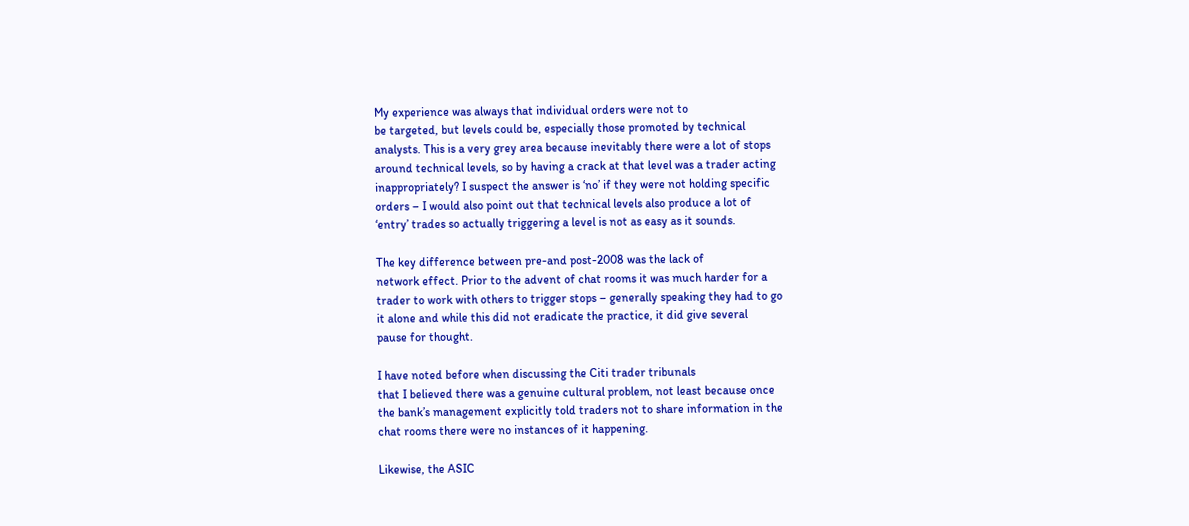My experience was always that individual orders were not to
be targeted, but levels could be, especially those promoted by technical
analysts. This is a very grey area because inevitably there were a lot of stops
around technical levels, so by having a crack at that level was a trader acting
inappropriately? I suspect the answer is ‘no’ if they were not holding specific
orders – I would also point out that technical levels also produce a lot of
‘entry’ trades so actually triggering a level is not as easy as it sounds.

The key difference between pre-and post-2008 was the lack of
network effect. Prior to the advent of chat rooms it was much harder for a
trader to work with others to trigger stops – generally speaking they had to go
it alone and while this did not eradicate the practice, it did give several
pause for thought.

I have noted before when discussing the Citi trader tribunals
that I believed there was a genuine cultural problem, not least because once
the bank’s management explicitly told traders not to share information in the
chat rooms there were no instances of it happening.

Likewise, the ASIC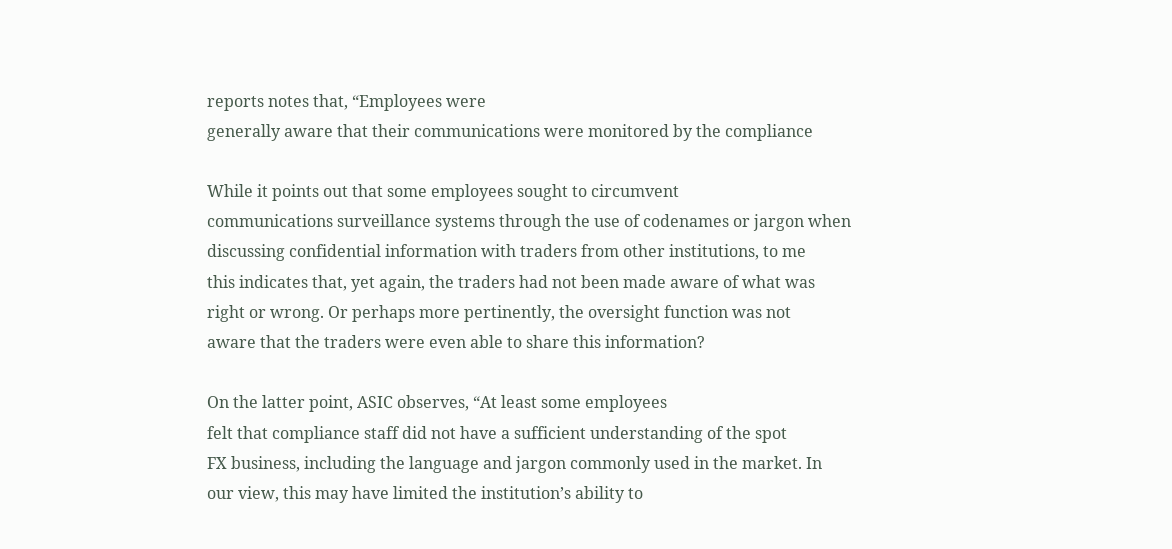reports notes that, “Employees were
generally aware that their communications were monitored by the compliance

While it points out that some employees sought to circumvent
communications surveillance systems through the use of codenames or jargon when
discussing confidential information with traders from other institutions, to me
this indicates that, yet again, the traders had not been made aware of what was
right or wrong. Or perhaps more pertinently, the oversight function was not
aware that the traders were even able to share this information?

On the latter point, ASIC observes, “At least some employees
felt that compliance staff did not have a sufficient understanding of the spot
FX business, including the language and jargon commonly used in the market. In
our view, this may have limited the institution’s ability to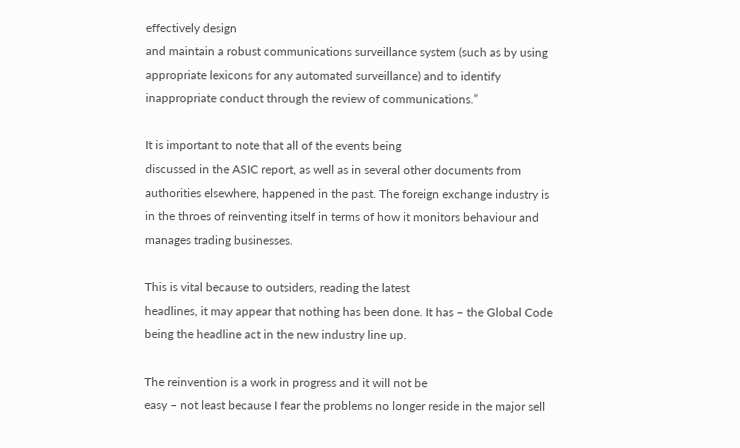effectively design
and maintain a robust communications surveillance system (such as by using
appropriate lexicons for any automated surveillance) and to identify
inappropriate conduct through the review of communications.”

It is important to note that all of the events being
discussed in the ASIC report, as well as in several other documents from
authorities elsewhere, happened in the past. The foreign exchange industry is
in the throes of reinventing itself in terms of how it monitors behaviour and
manages trading businesses.

This is vital because to outsiders, reading the latest
headlines, it may appear that nothing has been done. It has – the Global Code
being the headline act in the new industry line up.

The reinvention is a work in progress and it will not be
easy – not least because I fear the problems no longer reside in the major sell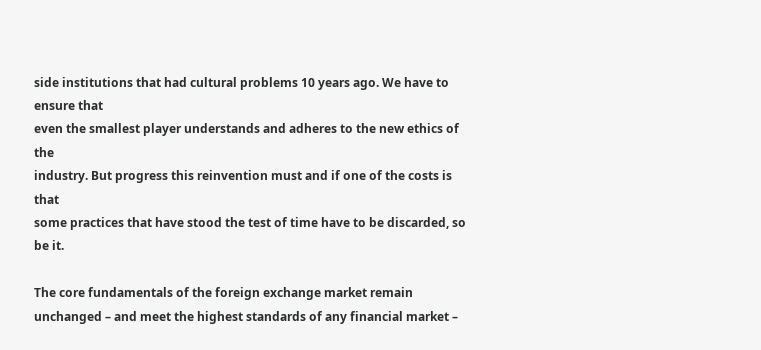side institutions that had cultural problems 10 years ago. We have to ensure that
even the smallest player understands and adheres to the new ethics of the
industry. But progress this reinvention must and if one of the costs is that
some practices that have stood the test of time have to be discarded, so be it.

The core fundamentals of the foreign exchange market remain
unchanged – and meet the highest standards of any financial market –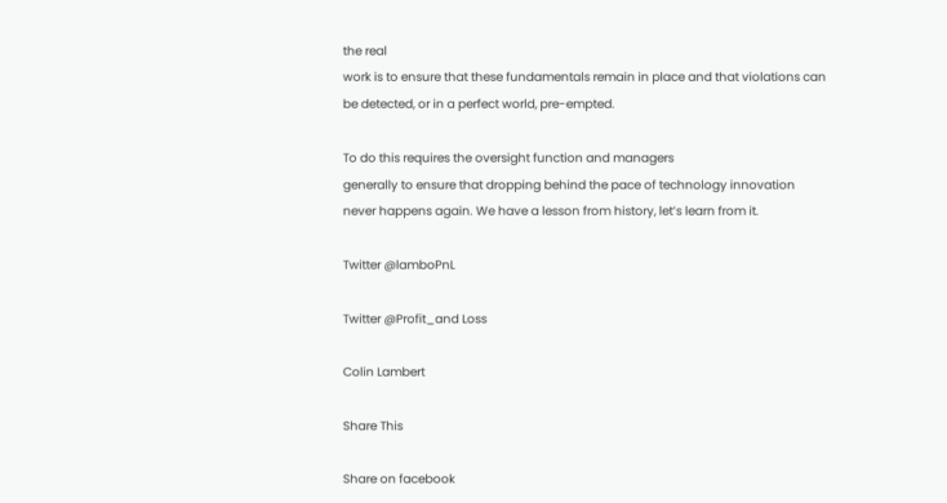the real
work is to ensure that these fundamentals remain in place and that violations can
be detected, or in a perfect world, pre-empted.

To do this requires the oversight function and managers
generally to ensure that dropping behind the pace of technology innovation
never happens again. We have a lesson from history, let’s learn from it.

Twitter @lamboPnL

Twitter @Profit_and Loss

Colin Lambert

Share This

Share on facebook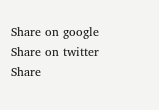Share on google
Share on twitter
Share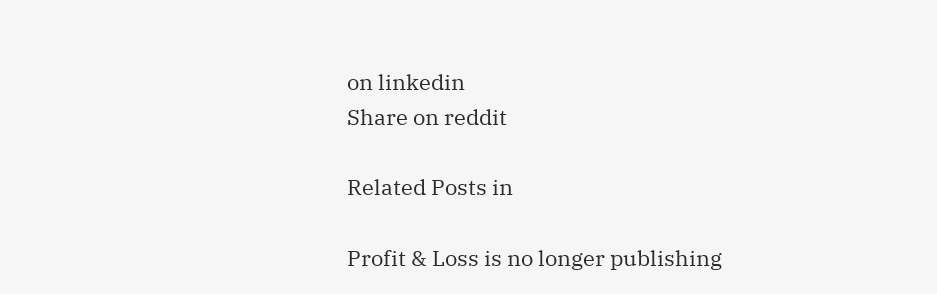on linkedin
Share on reddit

Related Posts in

Profit & Loss is no longer publishing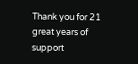Thank you for 21 great years of support